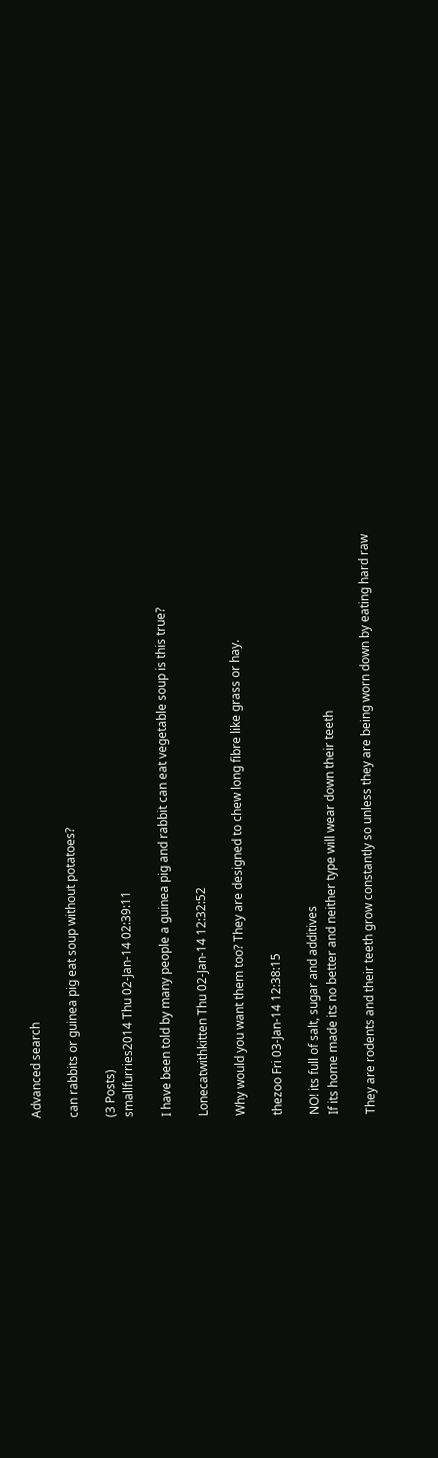Advanced search

can rabbits or guinea pig eat soup without potatoes?

(3 Posts)
smallfurries2014 Thu 02-Jan-14 02:39:11

I have been told by many people a guinea pig and rabbit can eat vegetable soup is this true?

Lonecatwithkitten Thu 02-Jan-14 12:32:52

Why would you want them too? They are designed to chew long fibre like grass or hay.

thezoo Fri 03-Jan-14 12:38:15

NO! its full of salt, sugar and additives
If its home made its no better and neither type will wear down their teeth

They are rodents and their teeth grow constantly so unless they are being worn down by eating hard raw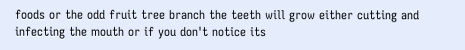foods or the odd fruit tree branch the teeth will grow either cutting and infecting the mouth or if you don't notice its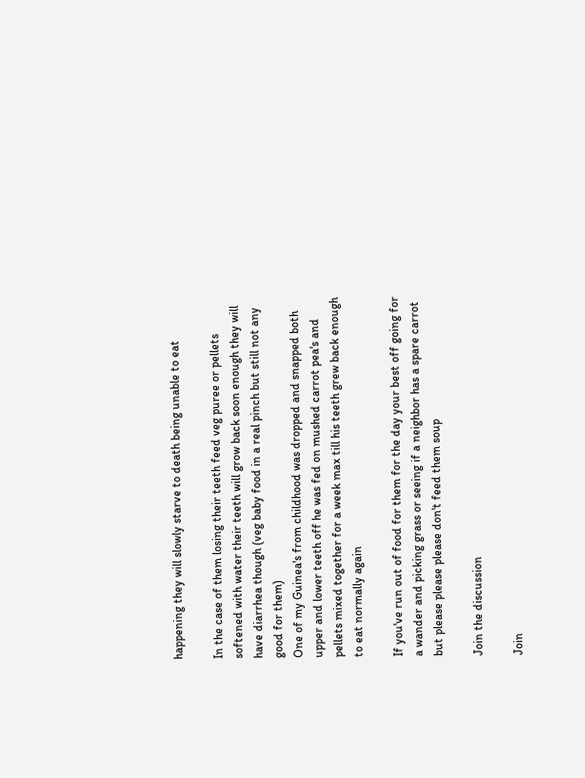happening they will slowly starve to death being unable to eat

In the case of them losing their teeth feed veg puree or pellets softened with water their teeth will grow back soon enough they will have diarrhea though (veg baby food in a real pinch but still not any good for them)
One of my Guinea's from childhood was dropped and snapped both upper and lower teeth off he was fed on mushed carrot pea's and pellets mixed together for a week max till his teeth grew back enough to eat normally again

If you've run out of food for them for the day your best off going for a wander and picking grass or seeing if a neighbor has a spare carrot but please please please don't feed them soup

Join the discussion

Join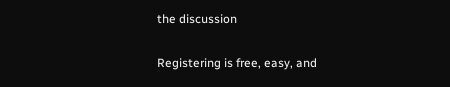the discussion

Registering is free, easy, and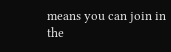means you can join in the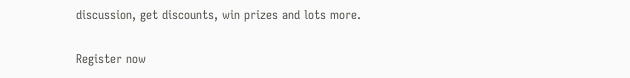discussion, get discounts, win prizes and lots more.

Register now